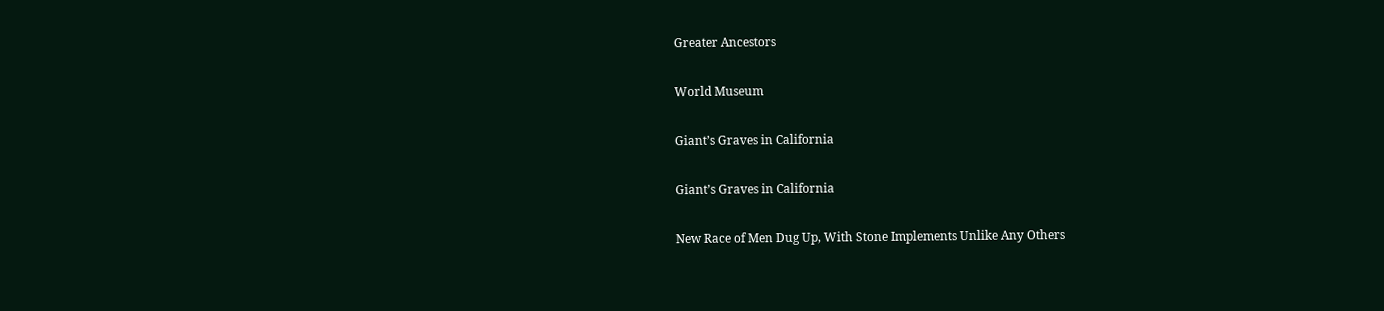Greater Ancestors

World Museum

Giant’s Graves in California

Giant’s Graves in California

New Race of Men Dug Up, With Stone Implements Unlike Any Others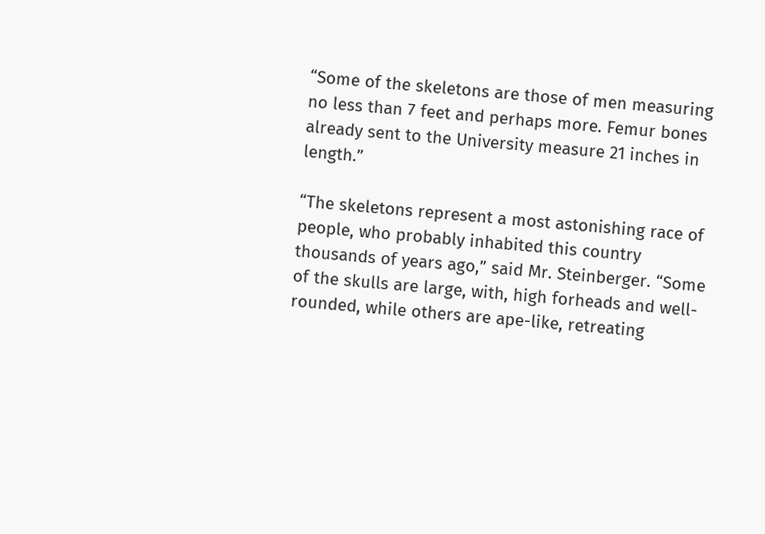“Some of the skeletons are those of men measuring no less than 7 feet and perhaps more. Femur bones already sent to the University measure 21 inches in length.”

“The skeletons represent a most astonishing race of people, who probably inhabited this country thousands of years ago,” said Mr. Steinberger. “Some of the skulls are large, with, high forheads and well-rounded, while others are ape-like, retreating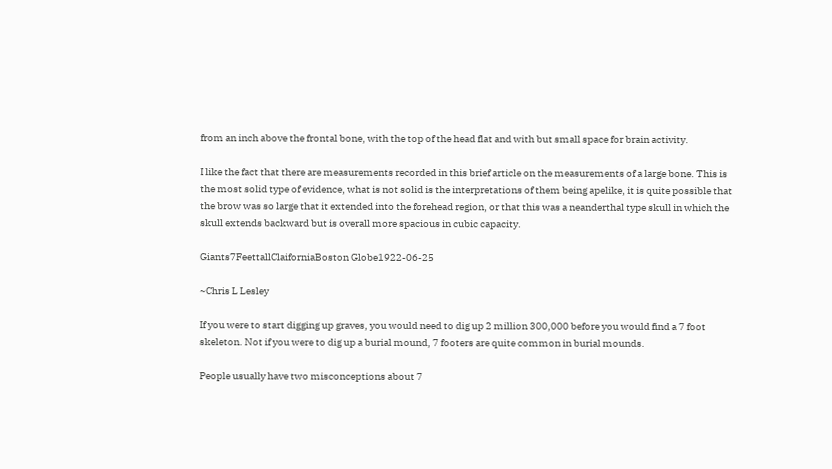from an inch above the frontal bone, with the top of the head flat and with but small space for brain activity.

I like the fact that there are measurements recorded in this brief article on the measurements of a large bone. This is the most solid type of evidence, what is not solid is the interpretations of them being apelike, it is quite possible that the brow was so large that it extended into the forehead region, or that this was a neanderthal type skull in which the skull extends backward but is overall more spacious in cubic capacity.

Giants7FeettallClaiforniaBoston Globe1922-06-25

~Chris L Lesley

If you were to start digging up graves, you would need to dig up 2 million 300,000 before you would find a 7 foot skeleton. Not if you were to dig up a burial mound, 7 footers are quite common in burial mounds.

People usually have two misconceptions about 7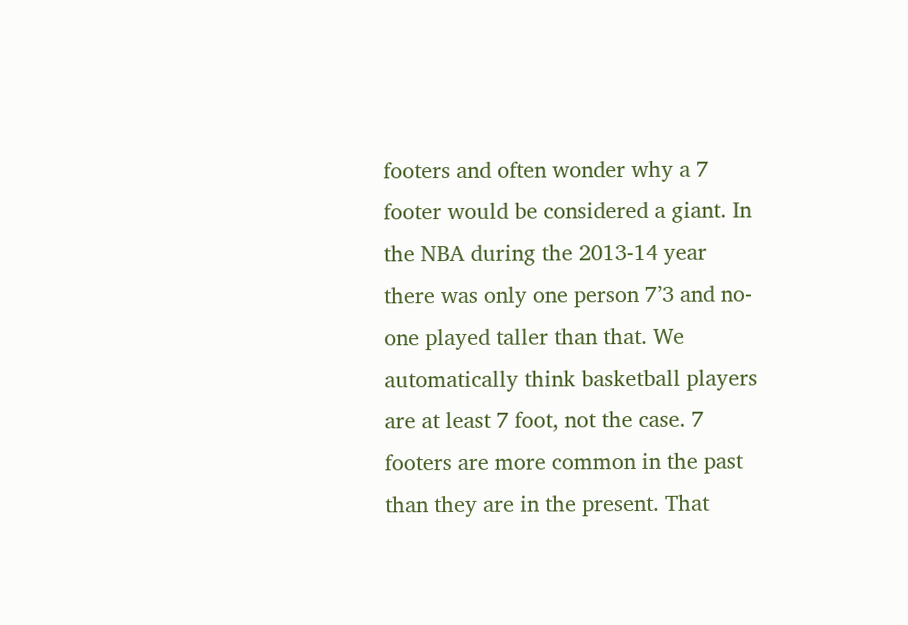footers and often wonder why a 7 footer would be considered a giant. In the NBA during the 2013-14 year there was only one person 7’3 and no-one played taller than that. We automatically think basketball players are at least 7 foot, not the case. 7 footers are more common in the past than they are in the present. That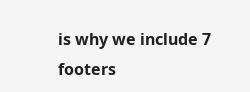is why we include 7 footers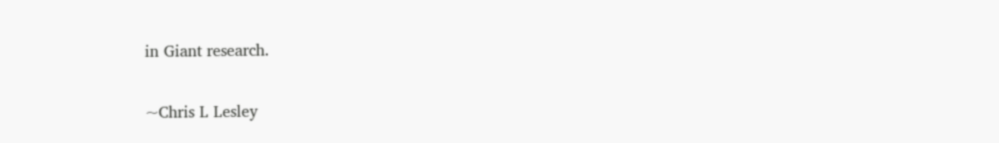in Giant research.

~Chris L Lesley